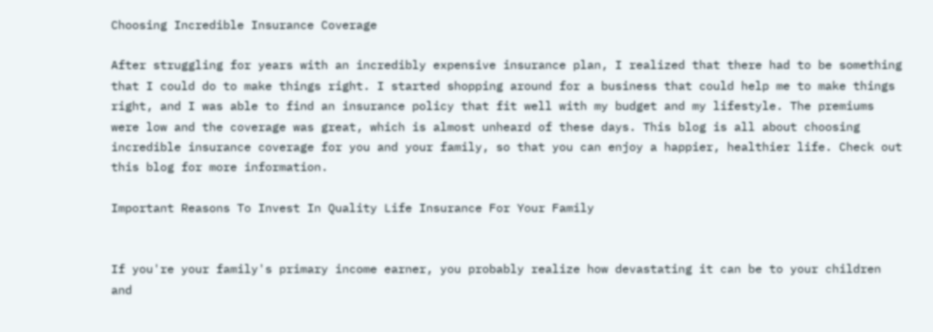Choosing Incredible Insurance Coverage

After struggling for years with an incredibly expensive insurance plan, I realized that there had to be something that I could do to make things right. I started shopping around for a business that could help me to make things right, and I was able to find an insurance policy that fit well with my budget and my lifestyle. The premiums were low and the coverage was great, which is almost unheard of these days. This blog is all about choosing incredible insurance coverage for you and your family, so that you can enjoy a happier, healthier life. Check out this blog for more information.

Important Reasons To Invest In Quality Life Insurance For Your Family


If you're your family's primary income earner, you probably realize how devastating it can be to your children and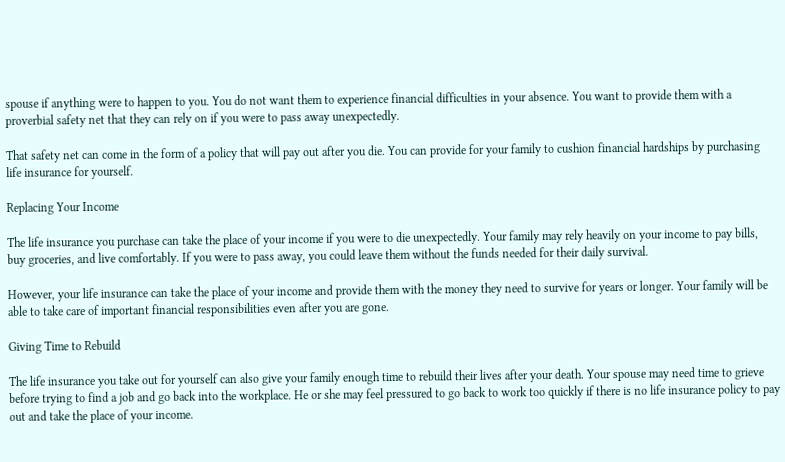spouse if anything were to happen to you. You do not want them to experience financial difficulties in your absence. You want to provide them with a proverbial safety net that they can rely on if you were to pass away unexpectedly.

That safety net can come in the form of a policy that will pay out after you die. You can provide for your family to cushion financial hardships by purchasing life insurance for yourself.

Replacing Your Income

The life insurance you purchase can take the place of your income if you were to die unexpectedly. Your family may rely heavily on your income to pay bills, buy groceries, and live comfortably. If you were to pass away, you could leave them without the funds needed for their daily survival.

However, your life insurance can take the place of your income and provide them with the money they need to survive for years or longer. Your family will be able to take care of important financial responsibilities even after you are gone.

Giving Time to Rebuild

The life insurance you take out for yourself can also give your family enough time to rebuild their lives after your death. Your spouse may need time to grieve before trying to find a job and go back into the workplace. He or she may feel pressured to go back to work too quickly if there is no life insurance policy to pay out and take the place of your income.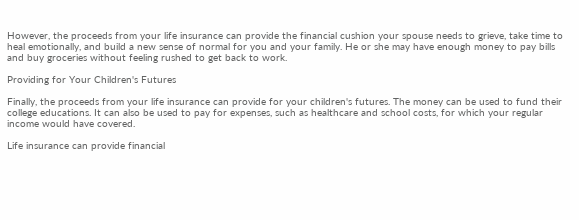However, the proceeds from your life insurance can provide the financial cushion your spouse needs to grieve, take time to heal emotionally, and build a new sense of normal for you and your family. He or she may have enough money to pay bills and buy groceries without feeling rushed to get back to work.

Providing for Your Children's Futures

Finally, the proceeds from your life insurance can provide for your children's futures. The money can be used to fund their college educations. It can also be used to pay for expenses, such as healthcare and school costs, for which your regular income would have covered.

Life insurance can provide financial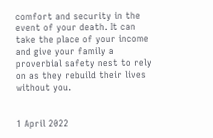comfort and security in the event of your death. It can take the place of your income and give your family a proverbial safety nest to rely on as they rebuild their lives without you.


1 April 2022